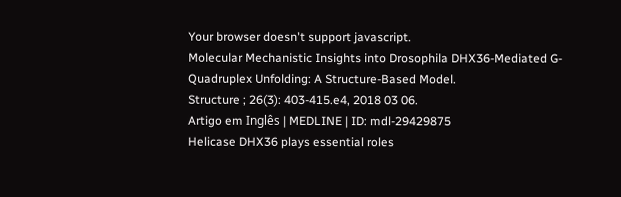Your browser doesn't support javascript.
Molecular Mechanistic Insights into Drosophila DHX36-Mediated G-Quadruplex Unfolding: A Structure-Based Model.
Structure ; 26(3): 403-415.e4, 2018 03 06.
Artigo em Inglês | MEDLINE | ID: mdl-29429875
Helicase DHX36 plays essential roles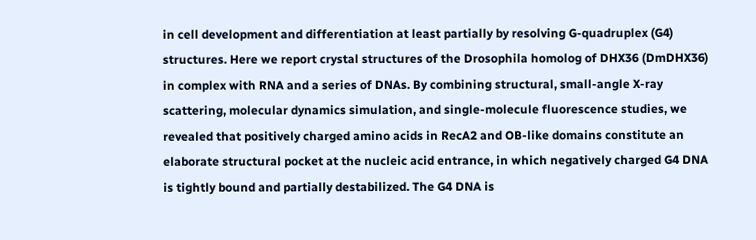in cell development and differentiation at least partially by resolving G-quadruplex (G4) structures. Here we report crystal structures of the Drosophila homolog of DHX36 (DmDHX36) in complex with RNA and a series of DNAs. By combining structural, small-angle X-ray scattering, molecular dynamics simulation, and single-molecule fluorescence studies, we revealed that positively charged amino acids in RecA2 and OB-like domains constitute an elaborate structural pocket at the nucleic acid entrance, in which negatively charged G4 DNA is tightly bound and partially destabilized. The G4 DNA is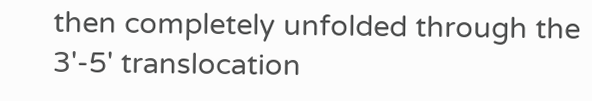then completely unfolded through the 3'-5' translocation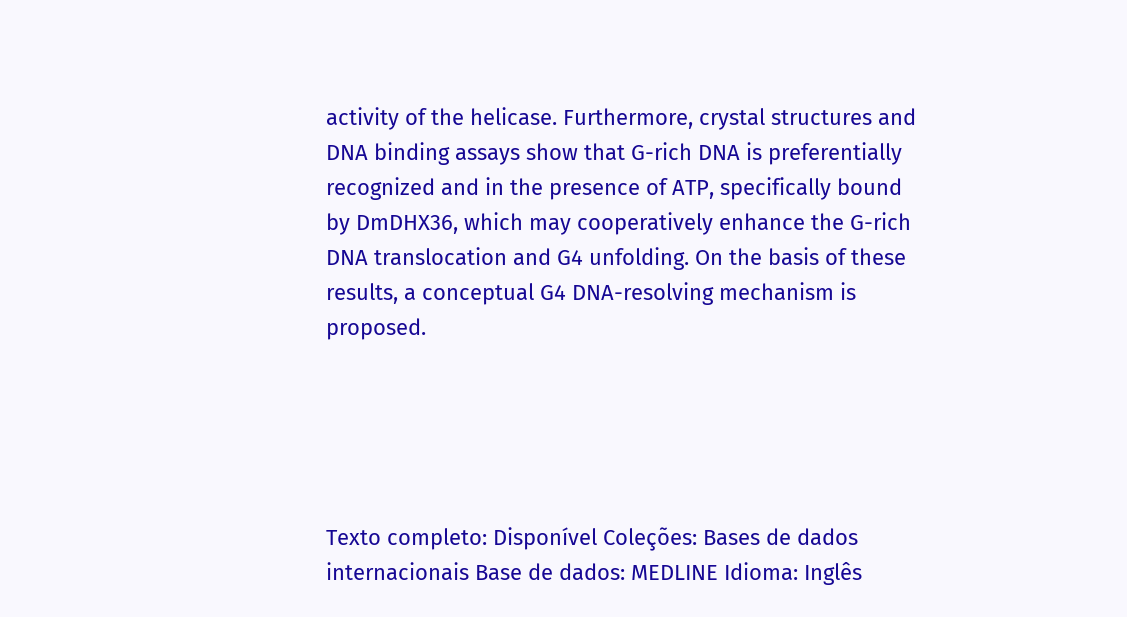activity of the helicase. Furthermore, crystal structures and DNA binding assays show that G-rich DNA is preferentially recognized and in the presence of ATP, specifically bound by DmDHX36, which may cooperatively enhance the G-rich DNA translocation and G4 unfolding. On the basis of these results, a conceptual G4 DNA-resolving mechanism is proposed.





Texto completo: Disponível Coleções: Bases de dados internacionais Base de dados: MEDLINE Idioma: Inglês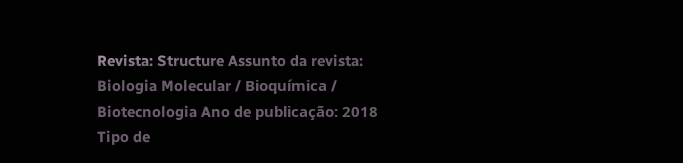Revista: Structure Assunto da revista: Biologia Molecular / Bioquímica / Biotecnologia Ano de publicação: 2018 Tipo de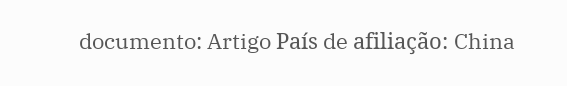documento: Artigo País de afiliação: China